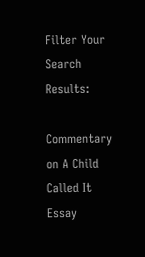Filter Your Search Results:

Commentary on A Child Called It Essay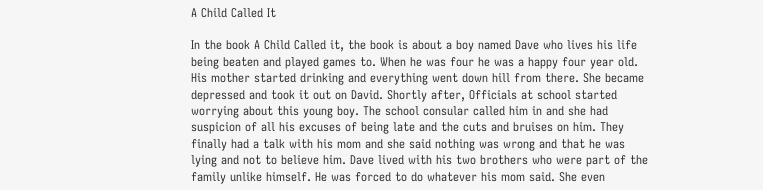A Child Called It

In the book A Child Called it, the book is about a boy named Dave who lives his life being beaten and played games to. When he was four he was a happy four year old. His mother started drinking and everything went down hill from there. She became depressed and took it out on David. Shortly after, Officials at school started worrying about this young boy. The school consular called him in and she had suspicion of all his excuses of being late and the cuts and bruises on him. They finally had a talk with his mom and she said nothing was wrong and that he was lying and not to believe him. Dave lived with his two brothers who were part of the family unlike himself. He was forced to do whatever his mom said. She even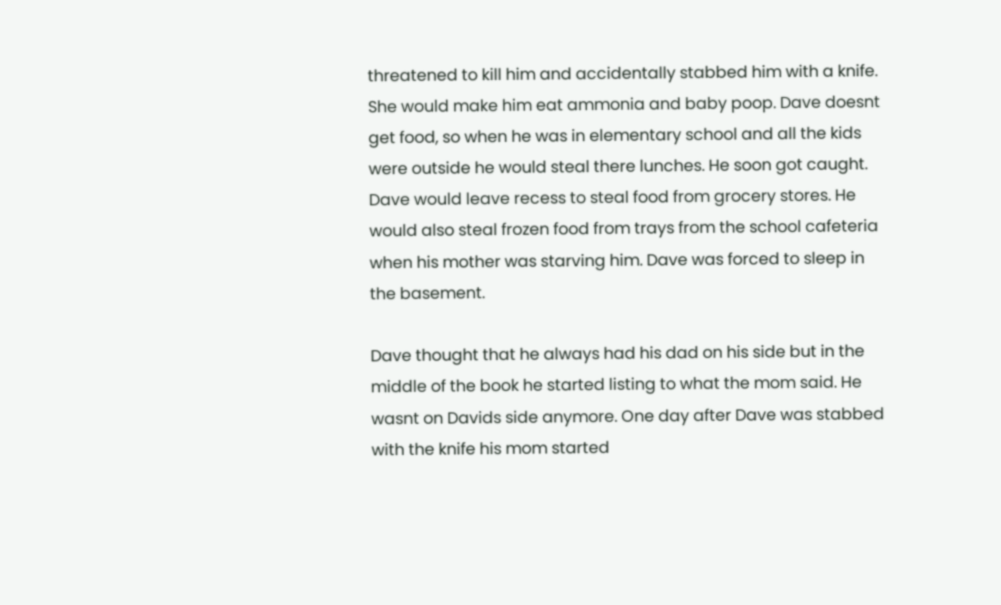threatened to kill him and accidentally stabbed him with a knife. She would make him eat ammonia and baby poop. Dave doesnt get food, so when he was in elementary school and all the kids were outside he would steal there lunches. He soon got caught. Dave would leave recess to steal food from grocery stores. He would also steal frozen food from trays from the school cafeteria when his mother was starving him. Dave was forced to sleep in the basement.

Dave thought that he always had his dad on his side but in the middle of the book he started listing to what the mom said. He wasnt on Davids side anymore. One day after Dave was stabbed with the knife his mom started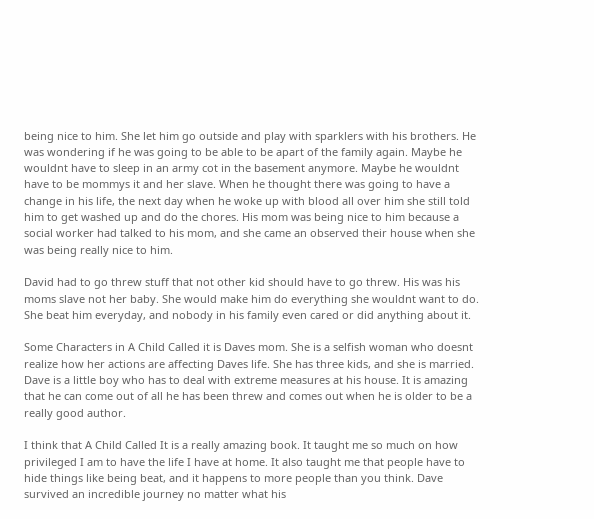being nice to him. She let him go outside and play with sparklers with his brothers. He was wondering if he was going to be able to be apart of the family again. Maybe he wouldnt have to sleep in an army cot in the basement anymore. Maybe he wouldnt have to be mommys it and her slave. When he thought there was going to have a change in his life, the next day when he woke up with blood all over him she still told him to get washed up and do the chores. His mom was being nice to him because a social worker had talked to his mom, and she came an observed their house when she was being really nice to him.

David had to go threw stuff that not other kid should have to go threw. His was his moms slave not her baby. She would make him do everything she wouldnt want to do. She beat him everyday, and nobody in his family even cared or did anything about it.

Some Characters in A Child Called it is Daves mom. She is a selfish woman who doesnt realize how her actions are affecting Daves life. She has three kids, and she is married. Dave is a little boy who has to deal with extreme measures at his house. It is amazing that he can come out of all he has been threw and comes out when he is older to be a really good author.

I think that A Child Called It is a really amazing book. It taught me so much on how privileged I am to have the life I have at home. It also taught me that people have to hide things like being beat, and it happens to more people than you think. Dave survived an incredible journey no matter what his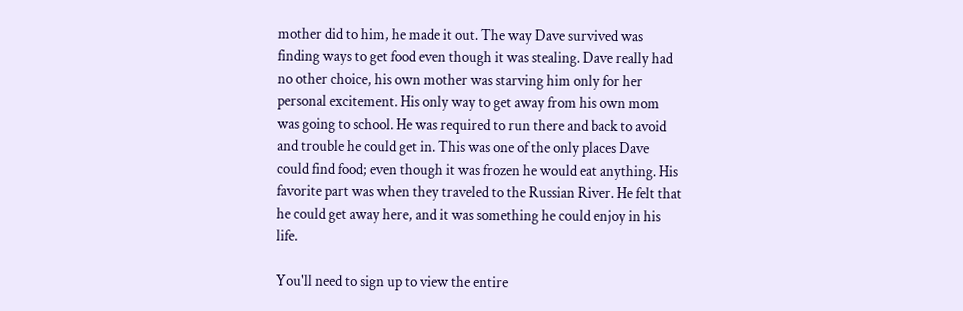mother did to him, he made it out. The way Dave survived was finding ways to get food even though it was stealing. Dave really had no other choice, his own mother was starving him only for her personal excitement. His only way to get away from his own mom was going to school. He was required to run there and back to avoid and trouble he could get in. This was one of the only places Dave could find food; even though it was frozen he would eat anything. His favorite part was when they traveled to the Russian River. He felt that he could get away here, and it was something he could enjoy in his life.

You'll need to sign up to view the entire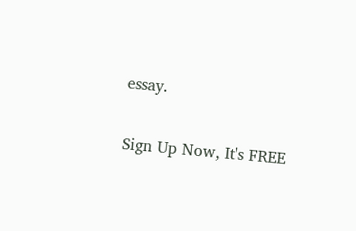essay.

Sign Up Now, It's FREE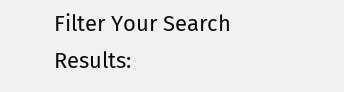Filter Your Search Results: